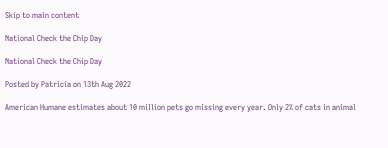Skip to main content

National Check the Chip Day

National Check the Chip Day

Posted by Patricia on 13th Aug 2022

American Humane estimates about 10 million pets go missing every year. Only 2% of cats in animal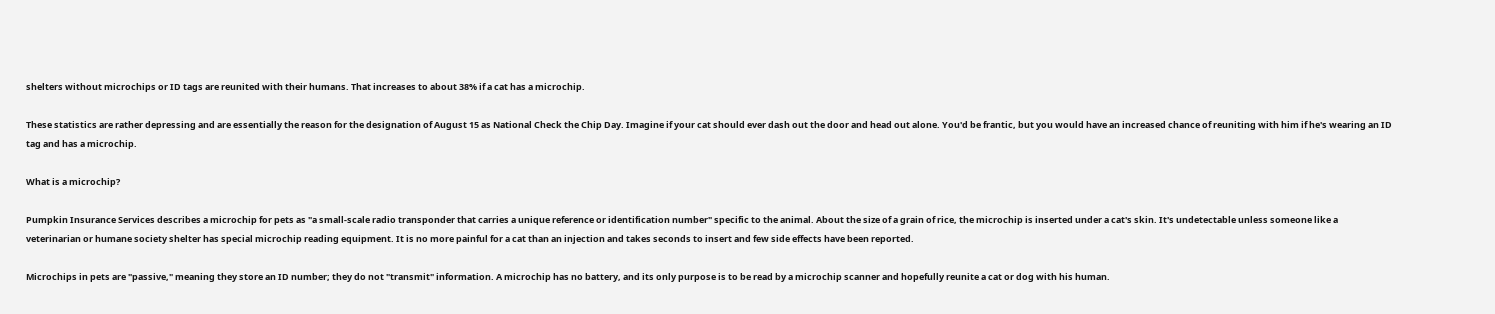shelters without microchips or ID tags are reunited with their humans. That increases to about 38% if a cat has a microchip.

These statistics are rather depressing and are essentially the reason for the designation of August 15 as National Check the Chip Day. Imagine if your cat should ever dash out the door and head out alone. You'd be frantic, but you would have an increased chance of reuniting with him if he's wearing an ID tag and has a microchip.

What is a microchip?

Pumpkin Insurance Services describes a microchip for pets as "a small-scale radio transponder that carries a unique reference or identification number" specific to the animal. About the size of a grain of rice, the microchip is inserted under a cat's skin. It's undetectable unless someone like a veterinarian or humane society shelter has special microchip reading equipment. It is no more painful for a cat than an injection and takes seconds to insert and few side effects have been reported.

Microchips in pets are "passive," meaning they store an ID number; they do not "transmit" information. A microchip has no battery, and its only purpose is to be read by a microchip scanner and hopefully reunite a cat or dog with his human.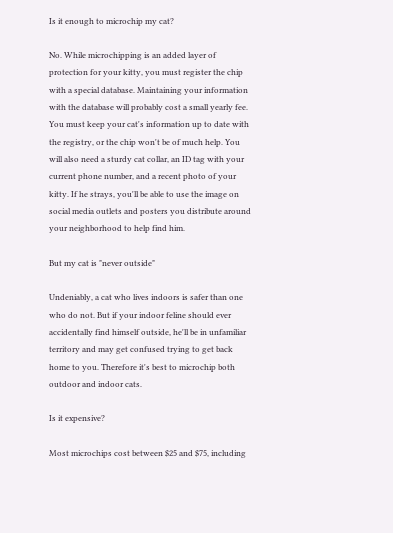Is it enough to microchip my cat?

No. While microchipping is an added layer of protection for your kitty, you must register the chip with a special database. Maintaining your information with the database will probably cost a small yearly fee. You must keep your cat's information up to date with the registry, or the chip won't be of much help. You will also need a sturdy cat collar, an ID tag with your current phone number, and a recent photo of your kitty. If he strays, you'll be able to use the image on social media outlets and posters you distribute around your neighborhood to help find him.

But my cat is "never outside"

Undeniably, a cat who lives indoors is safer than one who do not. But if your indoor feline should ever accidentally find himself outside, he'll be in unfamiliar territory and may get confused trying to get back home to you. Therefore it's best to microchip both outdoor and indoor cats.

Is it expensive?

Most microchips cost between $25 and $75, including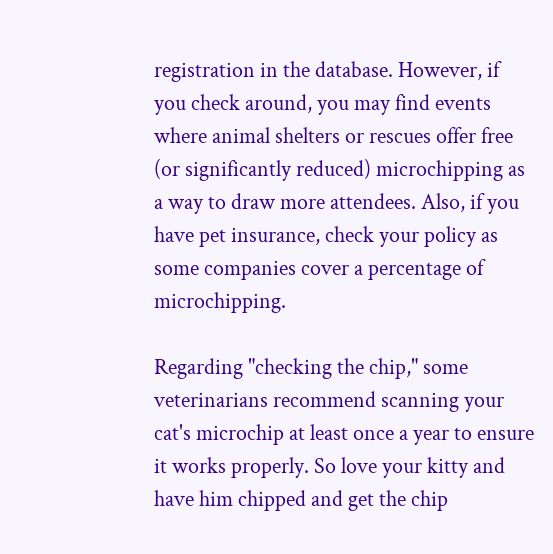registration in the database. However, if you check around, you may find events where animal shelters or rescues offer free (or significantly reduced) microchipping as a way to draw more attendees. Also, if you have pet insurance, check your policy as some companies cover a percentage of microchipping.

Regarding "checking the chip," some veterinarians recommend scanning your cat's microchip at least once a year to ensure it works properly. So love your kitty and have him chipped and get the chip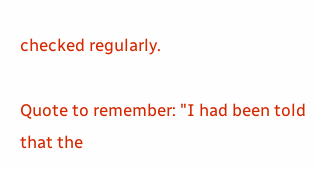checked regularly.

Quote to remember: "I had been told that the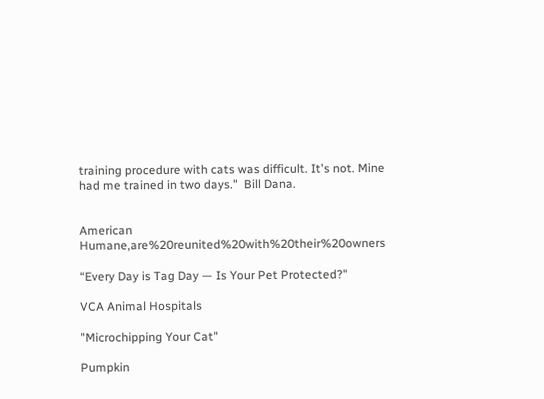training procedure with cats was difficult. It's not. Mine had me trained in two days."  Bill Dana.


American Humane,are%20reunited%20with%20their%20owners

“Every Day is Tag Day — Is Your Pet Protected?"

VCA Animal Hospitals

"Microchipping Your Cat"

Pumpkin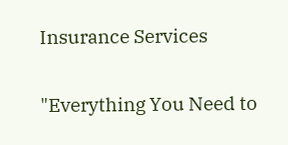Insurance Services

"Everything You Need to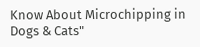Know About Microchipping in Dogs & Cats"